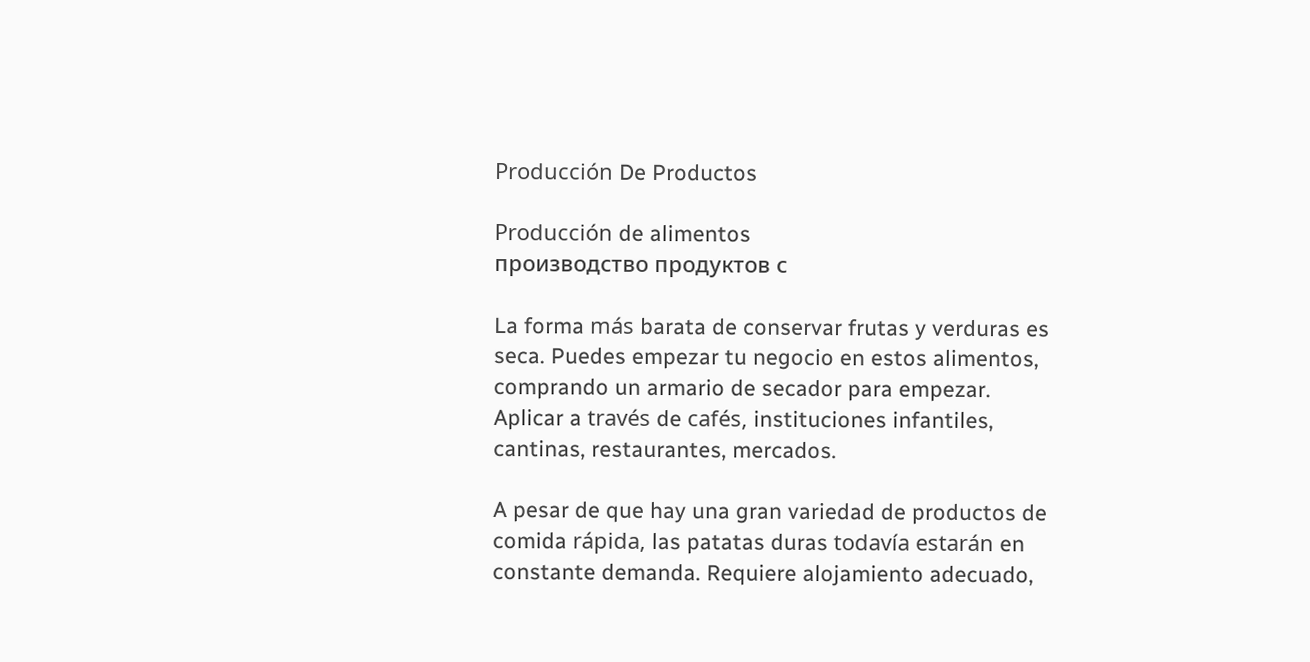Producción De Productos

Producción de alimentos
производство продуктов с

La forma más barata de conservar frutas y verduras es seca. Puedes empezar tu negocio en estos alimentos, comprando un armario de secador para empezar. Aplicar a través de cafés, instituciones infantiles, cantinas, restaurantes, mercados.

A pesar de que hay una gran variedad de productos de comida rápida, las patatas duras todavía estarán en constante demanda. Requiere alojamiento adecuado,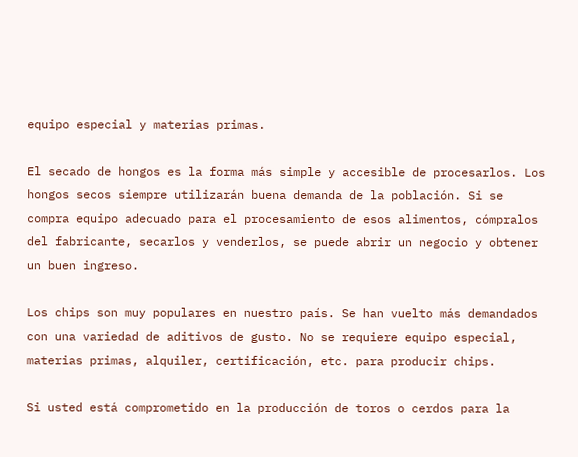equipo especial y materias primas.

El secado de hongos es la forma más simple y accesible de procesarlos. Los hongos secos siempre utilizarán buena demanda de la población. Si se compra equipo adecuado para el procesamiento de esos alimentos, cómpralos del fabricante, secarlos y venderlos, se puede abrir un negocio y obtener un buen ingreso.

Los chips son muy populares en nuestro país. Se han vuelto más demandados con una variedad de aditivos de gusto. No se requiere equipo especial, materias primas, alquiler, certificación, etc. para producir chips.

Si usted está comprometido en la producción de toros o cerdos para la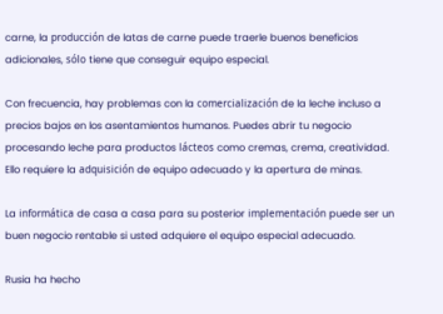carne, la producción de latas de carne puede traerle buenos beneficios adicionales, sólo tiene que conseguir equipo especial.

Con frecuencia, hay problemas con la comercialización de la leche incluso a precios bajos en los asentamientos humanos. Puedes abrir tu negocio procesando leche para productos lácteos como cremas, crema, creatividad. Ello requiere la adquisición de equipo adecuado y la apertura de minas.

La informática de casa a casa para su posterior implementación puede ser un buen negocio rentable si usted adquiere el equipo especial adecuado.

Rusia ha hecho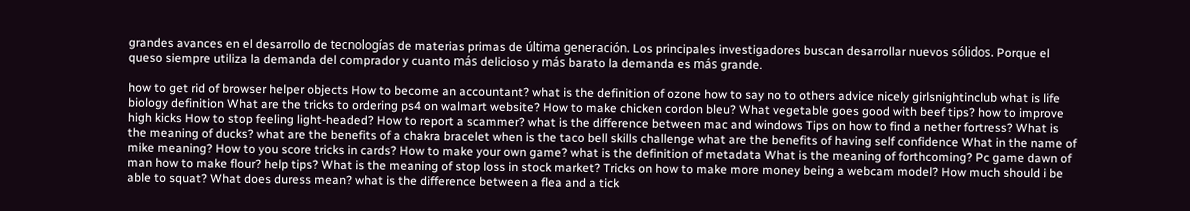grandes avances en el desarrollo de tecnologías de materias primas de última generación. Los principales investigadores buscan desarrollar nuevos sólidos. Porque el queso siempre utiliza la demanda del comprador y cuanto más delicioso y más barato la demanda es más grande.

how to get rid of browser helper objects How to become an accountant? what is the definition of ozone how to say no to others advice nicely girlsnightinclub what is life biology definition What are the tricks to ordering ps4 on walmart website? How to make chicken cordon bleu? What vegetable goes good with beef tips? how to improve high kicks How to stop feeling light-headed? How to report a scammer? what is the difference between mac and windows Tips on how to find a nether fortress? What is the meaning of ducks? what are the benefits of a chakra bracelet when is the taco bell skills challenge what are the benefits of having self confidence What in the name of mike meaning? How to you score tricks in cards? How to make your own game? what is the definition of metadata What is the meaning of forthcoming? Pc game dawn of man how to make flour? help tips? What is the meaning of stop loss in stock market? Tricks on how to make more money being a webcam model? How much should i be able to squat? What does duress mean? what is the difference between a flea and a tick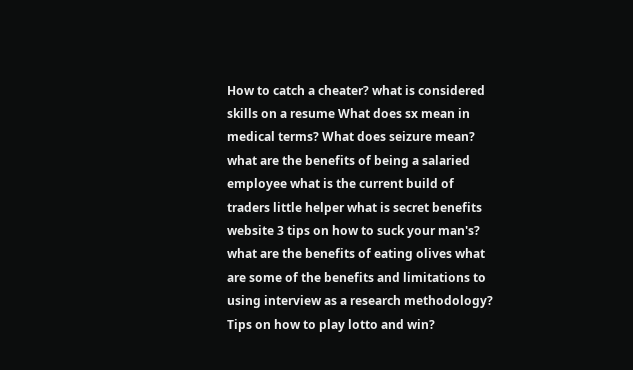How to catch a cheater? what is considered skills on a resume What does sx mean in medical terms? What does seizure mean? what are the benefits of being a salaried employee what is the current build of traders little helper what is secret benefits website 3 tips on how to suck your man's? what are the benefits of eating olives what are some of the benefits and limitations to using interview as a research methodology? Tips on how to play lotto and win?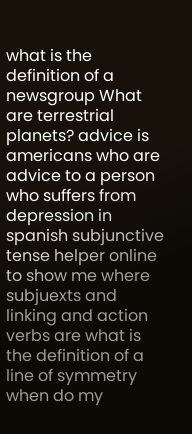what is the definition of a newsgroup What are terrestrial planets? advice is americans who are advice to a person who suffers from depression in spanish subjunctive tense helper online to show me where subjuexts and linking and action verbs are what is the definition of a line of symmetry when do my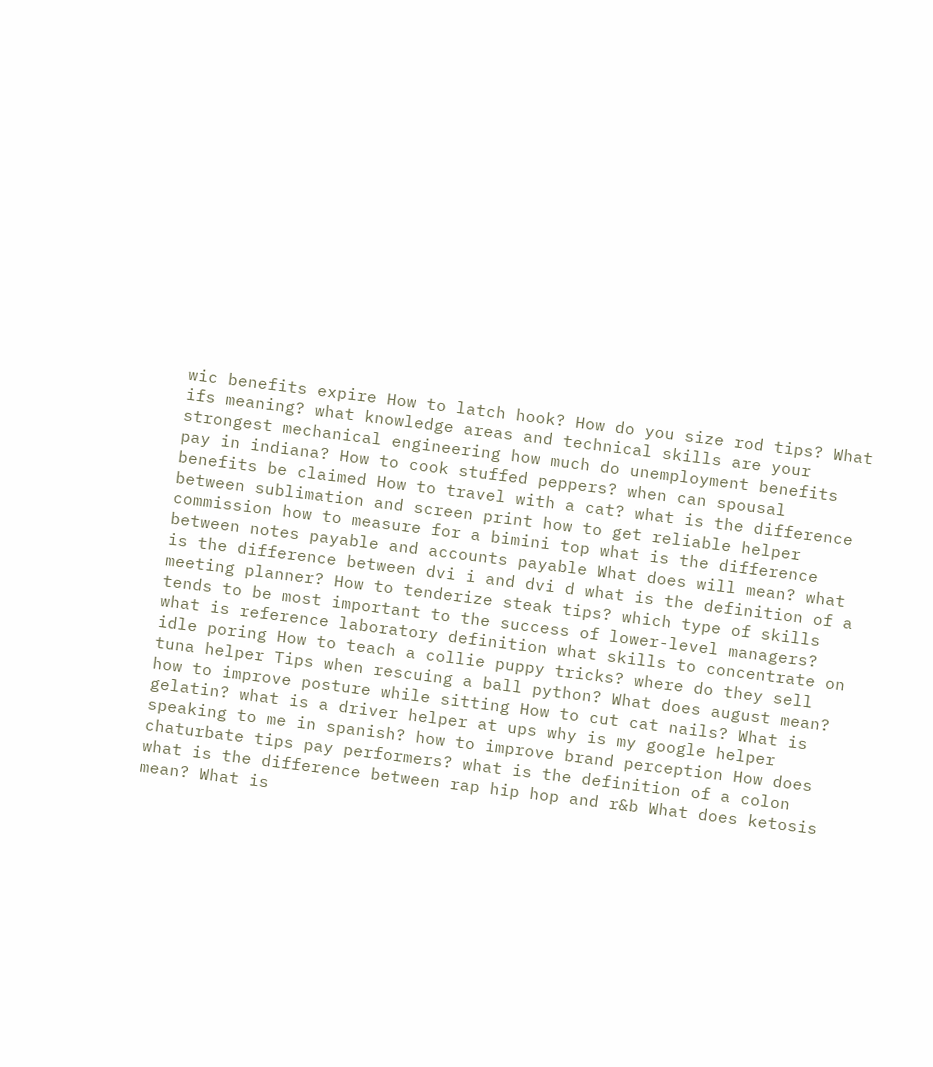wic benefits expire How to latch hook? How do you size rod tips? What ifs meaning? what knowledge areas and technical skills are your strongest mechanical engineering how much do unemployment benefits pay in indiana? How to cook stuffed peppers? when can spousal benefits be claimed How to travel with a cat? what is the difference between sublimation and screen print how to get reliable helper commission how to measure for a bimini top what is the difference between notes payable and accounts payable What does will mean? what is the difference between dvi i and dvi d what is the definition of a meeting planner? How to tenderize steak tips? which type of skills tends to be most important to the success of lower-level managers? what is reference laboratory definition what skills to concentrate on idle poring How to teach a collie puppy tricks? where do they sell tuna helper Tips when rescuing a ball python? What does august mean? how to improve posture while sitting How to cut cat nails? What is gelatin? what is a driver helper at ups why is my google helper speaking to me in spanish? how to improve brand perception How does chaturbate tips pay performers? what is the definition of a colon what is the difference between rap hip hop and r&b What does ketosis mean? What is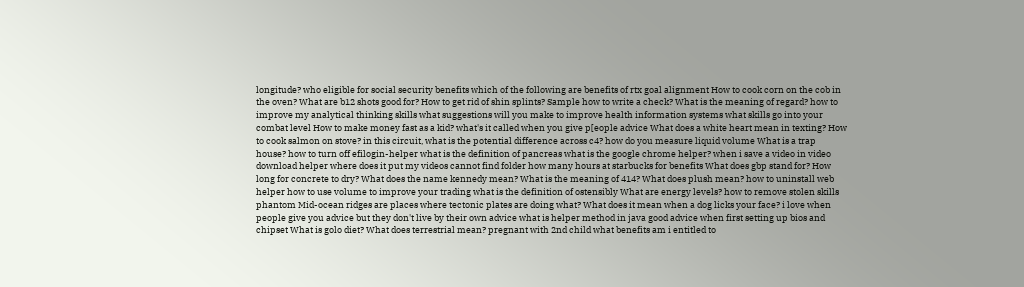longitude? who eligible for social security benefits which of the following are benefits of rtx goal alignment How to cook corn on the cob in the oven? What are b12 shots good for? How to get rid of shin splints? Sample how to write a check? What is the meaning of regard? how to improve my analytical thinking skills what suggestions will you make to improve health information systems what skills go into your combat level How to make money fast as a kid? what's it called when you give p[eople advice What does a white heart mean in texting? How to cook salmon on stove? in this circuit, what is the potential difference across c4? how do you measure liquid volume What is a trap house? how to turn off efilogin-helper what is the definition of pancreas what is the google chrome helper? when i save a video in video download helper where does it put my videos cannot find folder how many hours at starbucks for benefits What does gbp stand for? How long for concrete to dry? What does the name kennedy mean? What is the meaning of 414? What does plush mean? how to uninstall web helper how to use volume to improve your trading what is the definition of ostensibly What are energy levels? how to remove stolen skills phantom Mid-ocean ridges are places where tectonic plates are doing what? What does it mean when a dog licks your face? i love when people give you advice but they don't live by their own advice what is helper method in java good advice when first setting up bios and chipset What is golo diet? What does terrestrial mean? pregnant with 2nd child what benefits am i entitled to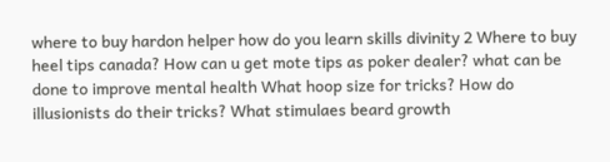where to buy hardon helper how do you learn skills divinity 2 Where to buy heel tips canada? How can u get mote tips as poker dealer? what can be done to improve mental health What hoop size for tricks? How do illusionists do their tricks? What stimulaes beard growth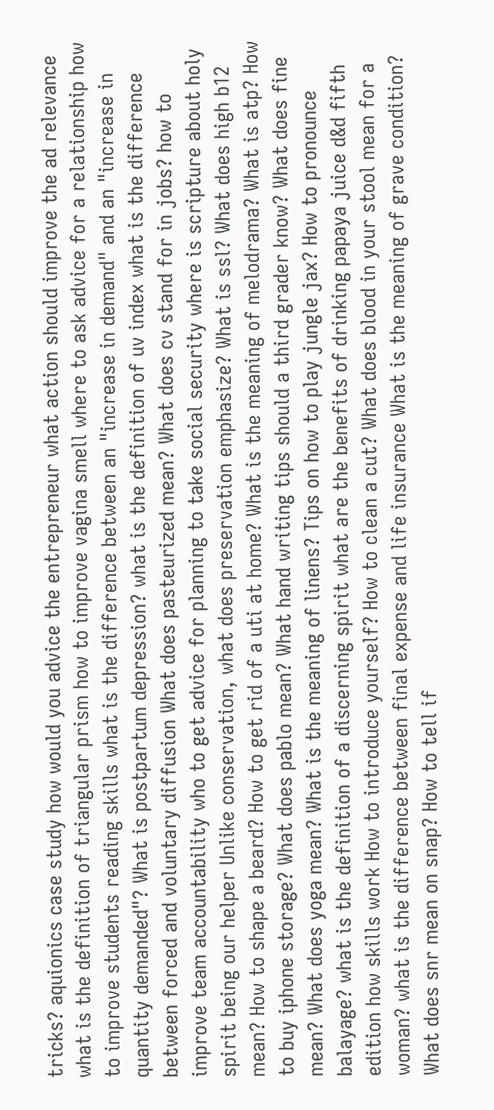tricks? aquionics case study how would you advice the entrepreneur what action should improve the ad relevance what is the definition of triangular prism how to improve vagina smell where to ask advice for a relationship how to improve students reading skills what is the difference between an "increase in demand" and an "increase in quantity demanded"? What is postpartum depression? what is the definition of uv index what is the difference between forced and voluntary diffusion What does pasteurized mean? What does cv stand for in jobs? how to improve team accountability who to get advice for planning to take social security where is scripture about holy spirit being our helper Unlike conservation, what does preservation emphasize? What is ssl? What does high b12 mean? How to shape a beard? How to get rid of a uti at home? What is the meaning of melodrama? What is atp? How to buy iphone storage? What does pablo mean? What hand writing tips should a third grader know? What does fine mean? What does yoga mean? What is the meaning of linens? Tips on how to play jungle jax? How to pronounce balayage? what is the definition of a discerning spirit what are the benefits of drinking papaya juice d&d fifth edition how skills work How to introduce yourself? How to clean a cut? What does blood in your stool mean for a woman? what is the difference between final expense and life insurance What is the meaning of grave condition? What does snr mean on snap? How to tell if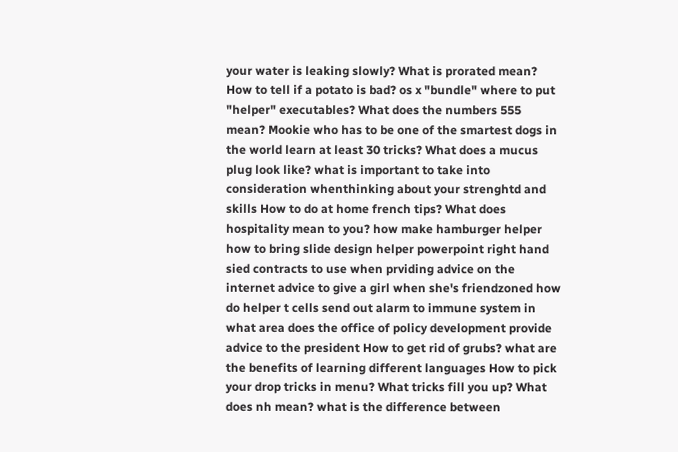your water is leaking slowly? What is prorated mean? How to tell if a potato is bad? os x "bundle" where to put "helper" executables? What does the numbers 555 mean? Mookie who has to be one of the smartest dogs in the world learn at least 30 tricks? What does a mucus plug look like? what is important to take into consideration whenthinking about your strenghtd and skills How to do at home french tips? What does hospitality mean to you? how make hamburger helper how to bring slide design helper powerpoint right hand sied contracts to use when prviding advice on the internet advice to give a girl when she's friendzoned how do helper t cells send out alarm to immune system in what area does the office of policy development provide advice to the president How to get rid of grubs? what are the benefits of learning different languages How to pick your drop tricks in menu? What tricks fill you up? What does nh mean? what is the difference between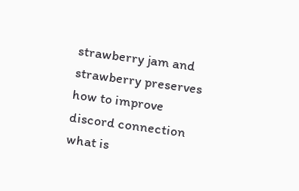strawberry jam and strawberry preserves how to improve discord connection what is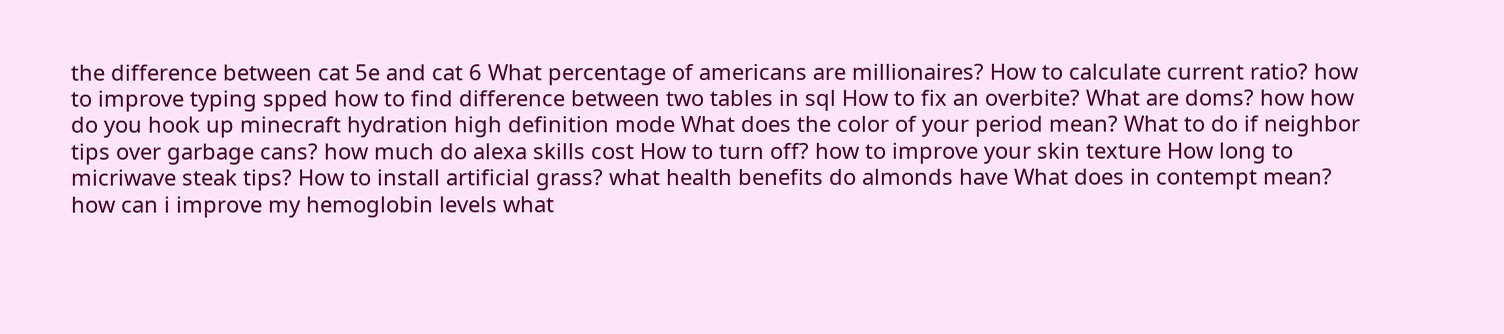the difference between cat 5e and cat 6 What percentage of americans are millionaires? How to calculate current ratio? how to improve typing spped how to find difference between two tables in sql How to fix an overbite? What are doms? how how do you hook up minecraft hydration high definition mode What does the color of your period mean? What to do if neighbor tips over garbage cans? how much do alexa skills cost How to turn off? how to improve your skin texture How long to micriwave steak tips? How to install artificial grass? what health benefits do almonds have What does in contempt mean? how can i improve my hemoglobin levels what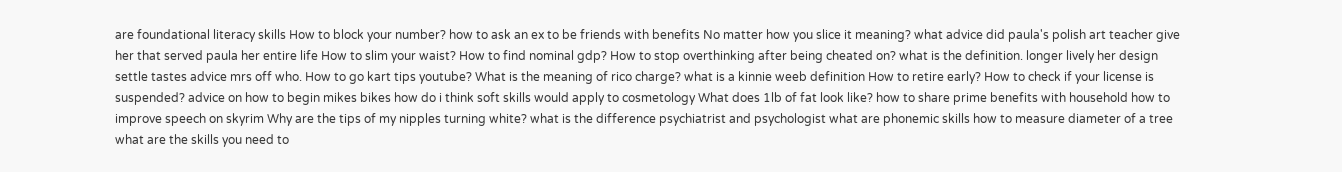are foundational literacy skills How to block your number? how to ask an ex to be friends with benefits No matter how you slice it meaning? what advice did paula's polish art teacher give her that served paula her entire life How to slim your waist? How to find nominal gdp? How to stop overthinking after being cheated on? what is the definition. longer lively her design settle tastes advice mrs off who. How to go kart tips youtube? What is the meaning of rico charge? what is a kinnie weeb definition How to retire early? How to check if your license is suspended? advice on how to begin mikes bikes how do i think soft skills would apply to cosmetology What does 1lb of fat look like? how to share prime benefits with household how to improve speech on skyrim Why are the tips of my nipples turning white? what is the difference psychiatrist and psychologist what are phonemic skills how to measure diameter of a tree what are the skills you need to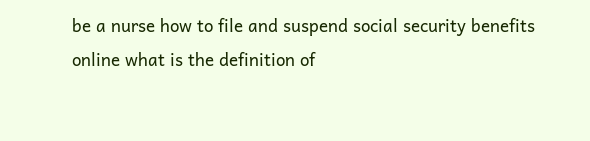be a nurse how to file and suspend social security benefits online what is the definition of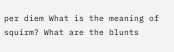per diem What is the meaning of squirm? What are the blunts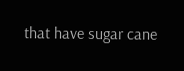that have sugar cane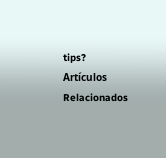tips?
Artículos Relacionados